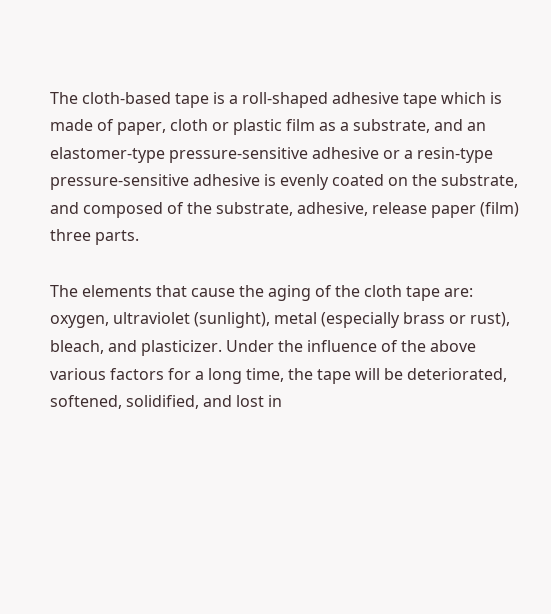The cloth-based tape is a roll-shaped adhesive tape which is made of paper, cloth or plastic film as a substrate, and an elastomer-type pressure-sensitive adhesive or a resin-type pressure-sensitive adhesive is evenly coated on the substrate, and composed of the substrate, adhesive, release paper (film) three parts.

The elements that cause the aging of the cloth tape are: oxygen, ultraviolet (sunlight), metal (especially brass or rust), bleach, and plasticizer. Under the influence of the above various factors for a long time, the tape will be deteriorated, softened, solidified, and lost in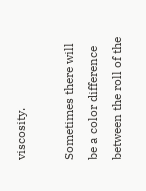viscosity.

Sometimes there will be a color difference between the roll of the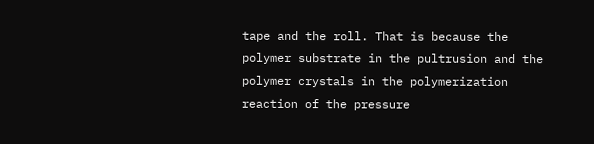tape and the roll. That is because the polymer substrate in the pultrusion and the polymer crystals in the polymerization reaction of the pressure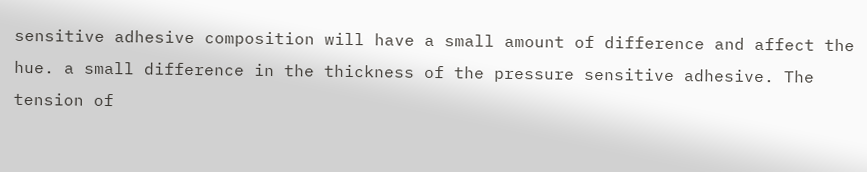sensitive adhesive composition will have a small amount of difference and affect the hue. a small difference in the thickness of the pressure sensitive adhesive. The tension of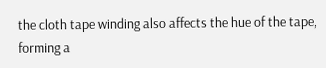the cloth tape winding also affects the hue of the tape, forming a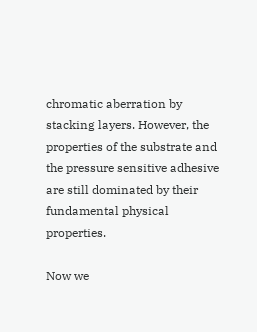chromatic aberration by stacking layers. However, the properties of the substrate and the pressure sensitive adhesive are still dominated by their fundamental physical properties.

Now we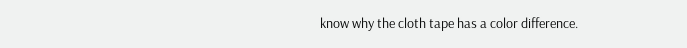know why the cloth tape has a color difference.